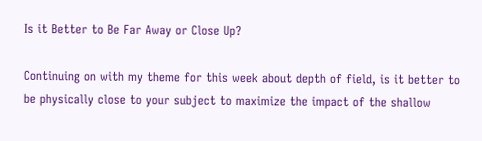Is it Better to Be Far Away or Close Up?

Continuing on with my theme for this week about depth of field, is it better to be physically close to your subject to maximize the impact of the shallow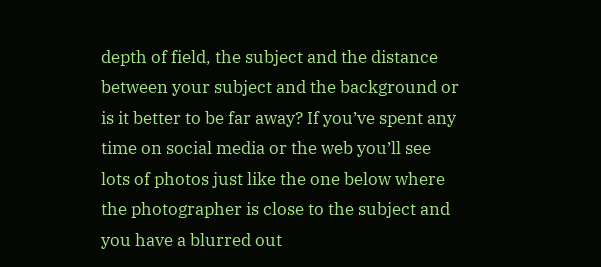depth of field, the subject and the distance between your subject and the background or is it better to be far away? If you’ve spent any time on social media or the web you’ll see lots of photos just like the one below where the photographer is close to the subject and you have a blurred out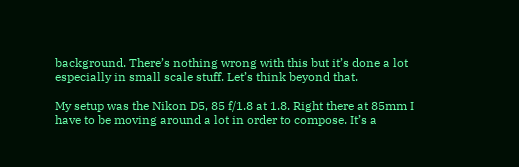background. There’s nothing wrong with this but it’s done a lot especially in small scale stuff. Let’s think beyond that.

My setup was the Nikon D5, 85 f/1.8 at 1.8. Right there at 85mm I have to be moving around a lot in order to compose. It’s a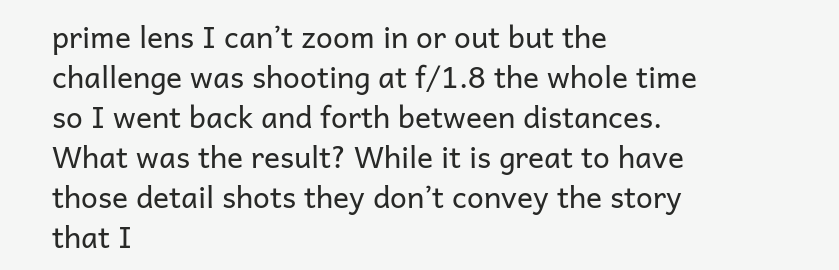prime lens I can’t zoom in or out but the challenge was shooting at f/1.8 the whole time so I went back and forth between distances. What was the result? While it is great to have those detail shots they don’t convey the story that I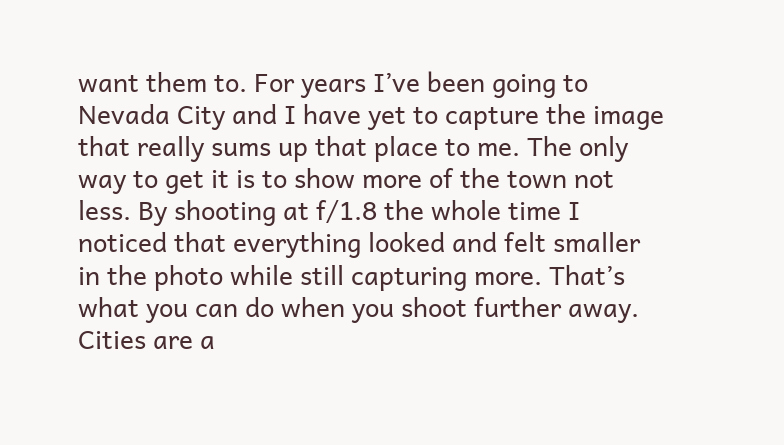want them to. For years I’ve been going to Nevada City and I have yet to capture the image that really sums up that place to me. The only way to get it is to show more of the town not less. By shooting at f/1.8 the whole time I noticed that everything looked and felt smaller in the photo while still capturing more. That’s what you can do when you shoot further away. Cities are a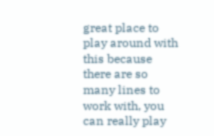great place to play around with this because there are so many lines to work with, you can really play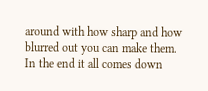around with how sharp and how blurred out you can make them. In the end it all comes down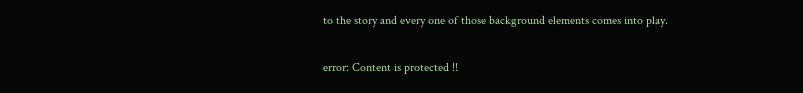to the story and every one of those background elements comes into play.

error: Content is protected !!